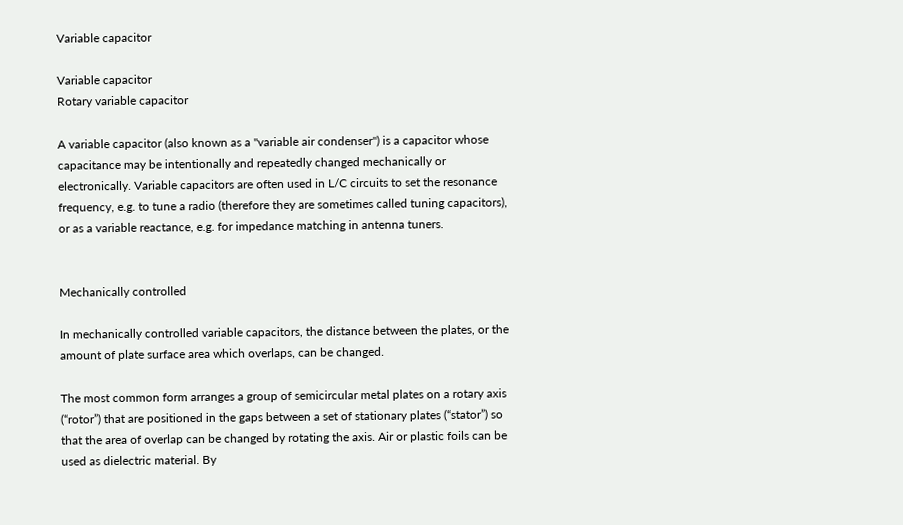Variable capacitor

Variable capacitor
Rotary variable capacitor

A variable capacitor (also known as a "variable air condenser") is a capacitor whose capacitance may be intentionally and repeatedly changed mechanically or electronically. Variable capacitors are often used in L/C circuits to set the resonance frequency, e.g. to tune a radio (therefore they are sometimes called tuning capacitors), or as a variable reactance, e.g. for impedance matching in antenna tuners.


Mechanically controlled

In mechanically controlled variable capacitors, the distance between the plates, or the amount of plate surface area which overlaps, can be changed.

The most common form arranges a group of semicircular metal plates on a rotary axis (“rotor”) that are positioned in the gaps between a set of stationary plates (“stator”) so that the area of overlap can be changed by rotating the axis. Air or plastic foils can be used as dielectric material. By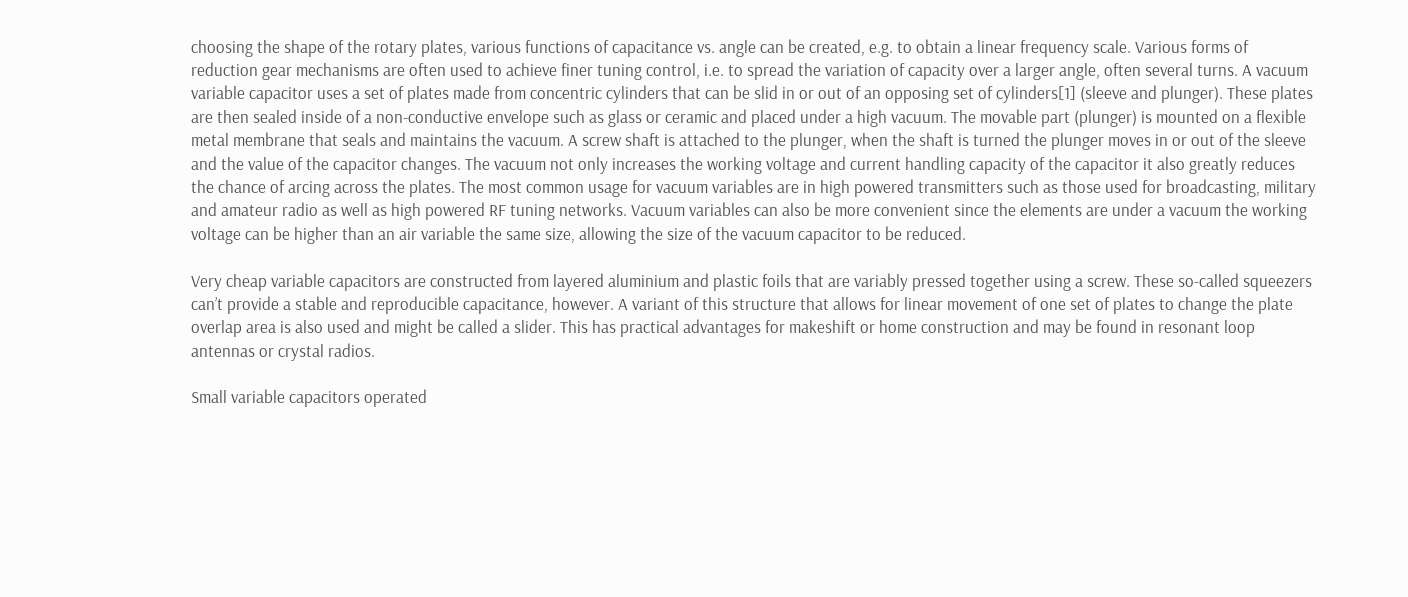choosing the shape of the rotary plates, various functions of capacitance vs. angle can be created, e.g. to obtain a linear frequency scale. Various forms of reduction gear mechanisms are often used to achieve finer tuning control, i.e. to spread the variation of capacity over a larger angle, often several turns. A vacuum variable capacitor uses a set of plates made from concentric cylinders that can be slid in or out of an opposing set of cylinders[1] (sleeve and plunger). These plates are then sealed inside of a non-conductive envelope such as glass or ceramic and placed under a high vacuum. The movable part (plunger) is mounted on a flexible metal membrane that seals and maintains the vacuum. A screw shaft is attached to the plunger, when the shaft is turned the plunger moves in or out of the sleeve and the value of the capacitor changes. The vacuum not only increases the working voltage and current handling capacity of the capacitor it also greatly reduces the chance of arcing across the plates. The most common usage for vacuum variables are in high powered transmitters such as those used for broadcasting, military and amateur radio as well as high powered RF tuning networks. Vacuum variables can also be more convenient since the elements are under a vacuum the working voltage can be higher than an air variable the same size, allowing the size of the vacuum capacitor to be reduced.

Very cheap variable capacitors are constructed from layered aluminium and plastic foils that are variably pressed together using a screw. These so-called squeezers can’t provide a stable and reproducible capacitance, however. A variant of this structure that allows for linear movement of one set of plates to change the plate overlap area is also used and might be called a slider. This has practical advantages for makeshift or home construction and may be found in resonant loop antennas or crystal radios.

Small variable capacitors operated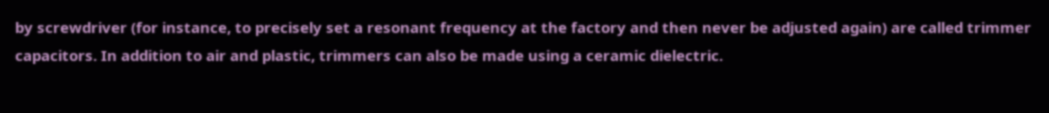by screwdriver (for instance, to precisely set a resonant frequency at the factory and then never be adjusted again) are called trimmer capacitors. In addition to air and plastic, trimmers can also be made using a ceramic dielectric.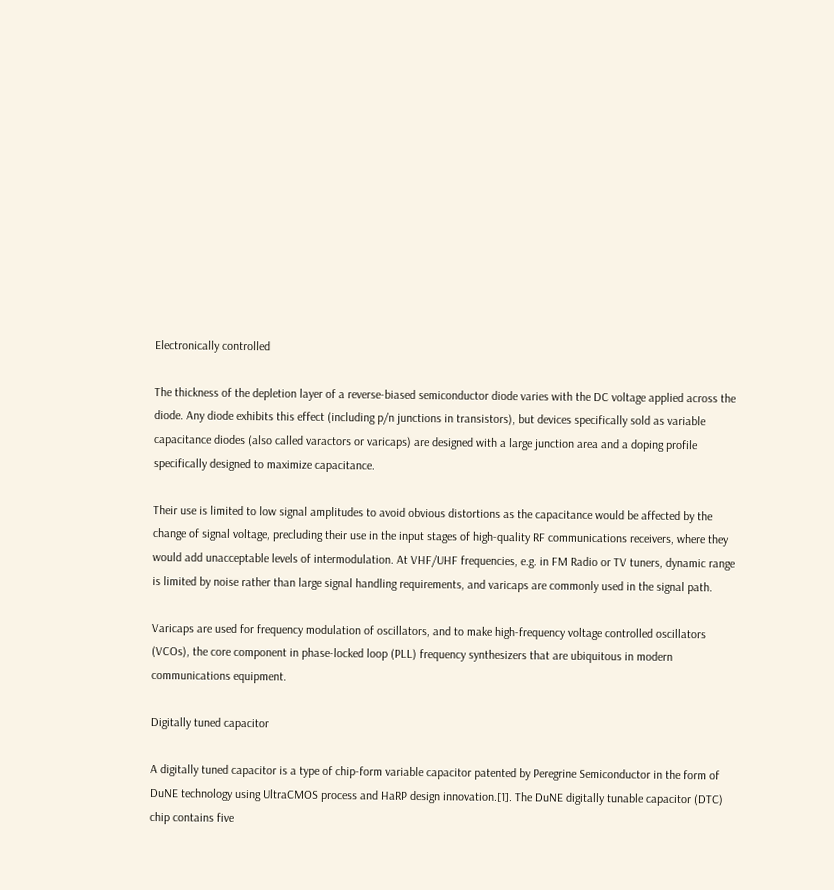Electronically controlled

The thickness of the depletion layer of a reverse-biased semiconductor diode varies with the DC voltage applied across the diode. Any diode exhibits this effect (including p/n junctions in transistors), but devices specifically sold as variable capacitance diodes (also called varactors or varicaps) are designed with a large junction area and a doping profile specifically designed to maximize capacitance.

Their use is limited to low signal amplitudes to avoid obvious distortions as the capacitance would be affected by the change of signal voltage, precluding their use in the input stages of high-quality RF communications receivers, where they would add unacceptable levels of intermodulation. At VHF/UHF frequencies, e.g. in FM Radio or TV tuners, dynamic range is limited by noise rather than large signal handling requirements, and varicaps are commonly used in the signal path.

Varicaps are used for frequency modulation of oscillators, and to make high-frequency voltage controlled oscillators (VCOs), the core component in phase-locked loop (PLL) frequency synthesizers that are ubiquitous in modern communications equipment.

Digitally tuned capacitor

A digitally tuned capacitor is a type of chip-form variable capacitor patented by Peregrine Semiconductor in the form of DuNE technology using UltraCMOS process and HaRP design innovation.[1]. The DuNE digitally tunable capacitor (DTC) chip contains five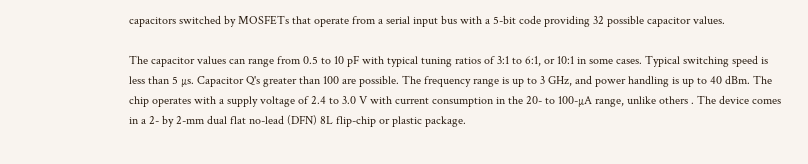capacitors switched by MOSFETs that operate from a serial input bus with a 5-bit code providing 32 possible capacitor values.

The capacitor values can range from 0.5 to 10 pF with typical tuning ratios of 3:1 to 6:1, or 10:1 in some cases. Typical switching speed is less than 5 µs. Capacitor Q's greater than 100 are possible. The frequency range is up to 3 GHz, and power handling is up to 40 dBm. The chip operates with a supply voltage of 2.4 to 3.0 V with current consumption in the 20- to 100-µA range, unlike others . The device comes in a 2- by 2-mm dual flat no-lead (DFN) 8L flip-chip or plastic package.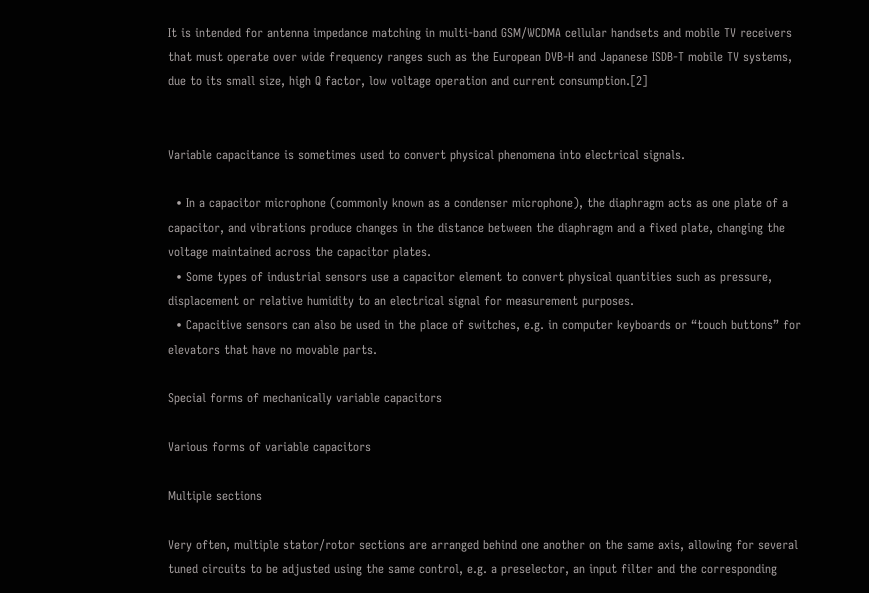It is intended for antenna impedance matching in multi-band GSM/WCDMA cellular handsets and mobile TV receivers that must operate over wide frequency ranges such as the European DVB-H and Japanese ISDB-T mobile TV systems, due to its small size, high Q factor, low voltage operation and current consumption.[2]


Variable capacitance is sometimes used to convert physical phenomena into electrical signals.

  • In a capacitor microphone (commonly known as a condenser microphone), the diaphragm acts as one plate of a capacitor, and vibrations produce changes in the distance between the diaphragm and a fixed plate, changing the voltage maintained across the capacitor plates.
  • Some types of industrial sensors use a capacitor element to convert physical quantities such as pressure, displacement or relative humidity to an electrical signal for measurement purposes.
  • Capacitive sensors can also be used in the place of switches, e.g. in computer keyboards or “touch buttons” for elevators that have no movable parts.

Special forms of mechanically variable capacitors

Various forms of variable capacitors

Multiple sections

Very often, multiple stator/rotor sections are arranged behind one another on the same axis, allowing for several tuned circuits to be adjusted using the same control, e.g. a preselector, an input filter and the corresponding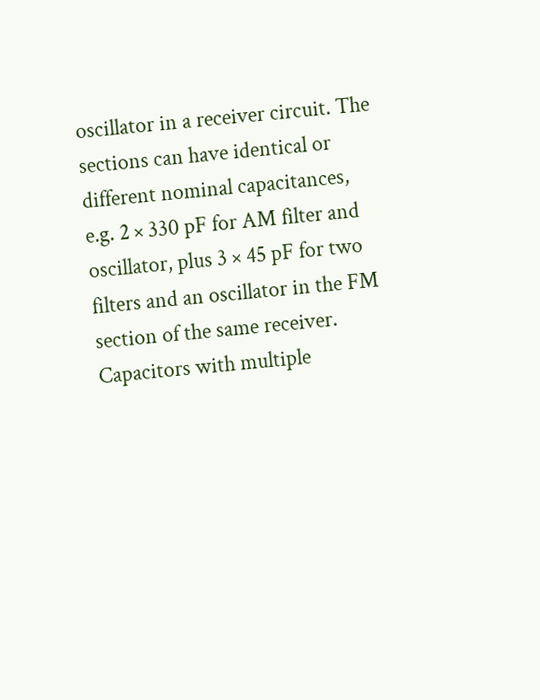oscillator in a receiver circuit. The sections can have identical or different nominal capacitances, e.g. 2 × 330 pF for AM filter and oscillator, plus 3 × 45 pF for two filters and an oscillator in the FM section of the same receiver. Capacitors with multiple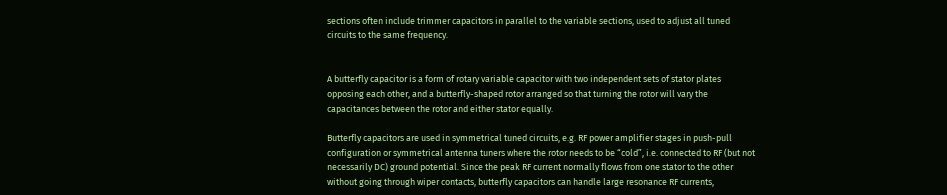sections often include trimmer capacitors in parallel to the variable sections, used to adjust all tuned circuits to the same frequency.


A butterfly capacitor is a form of rotary variable capacitor with two independent sets of stator plates opposing each other, and a butterfly-shaped rotor arranged so that turning the rotor will vary the capacitances between the rotor and either stator equally.

Butterfly capacitors are used in symmetrical tuned circuits, e.g. RF power amplifier stages in push-pull configuration or symmetrical antenna tuners where the rotor needs to be “cold”, i.e. connected to RF (but not necessarily DC) ground potential. Since the peak RF current normally flows from one stator to the other without going through wiper contacts, butterfly capacitors can handle large resonance RF currents,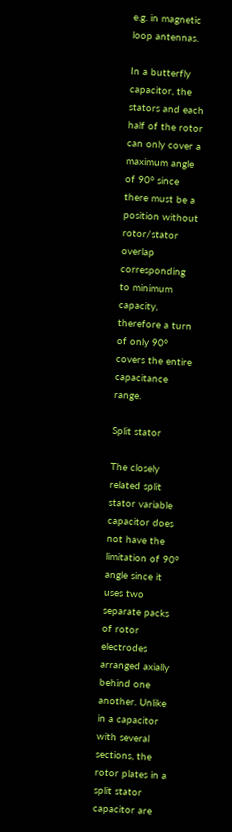e.g. in magnetic loop antennas.

In a butterfly capacitor, the stators and each half of the rotor can only cover a maximum angle of 90° since there must be a position without rotor/stator overlap corresponding to minimum capacity, therefore a turn of only 90° covers the entire capacitance range.

Split stator

The closely related split stator variable capacitor does not have the limitation of 90° angle since it uses two separate packs of rotor electrodes arranged axially behind one another. Unlike in a capacitor with several sections, the rotor plates in a split stator capacitor are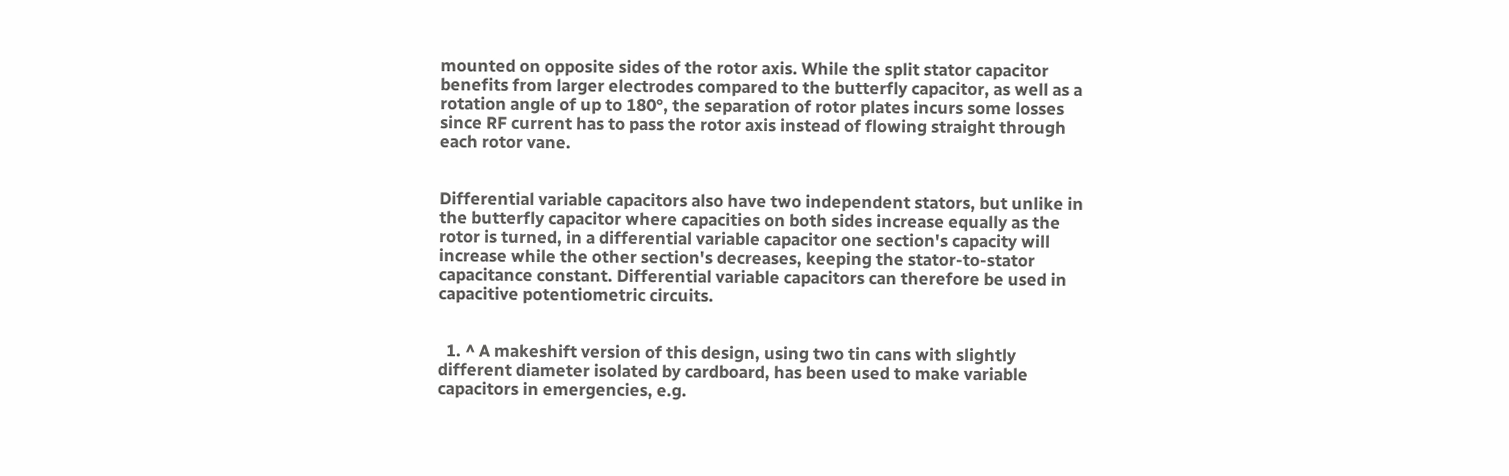mounted on opposite sides of the rotor axis. While the split stator capacitor benefits from larger electrodes compared to the butterfly capacitor, as well as a rotation angle of up to 180°, the separation of rotor plates incurs some losses since RF current has to pass the rotor axis instead of flowing straight through each rotor vane.


Differential variable capacitors also have two independent stators, but unlike in the butterfly capacitor where capacities on both sides increase equally as the rotor is turned, in a differential variable capacitor one section's capacity will increase while the other section's decreases, keeping the stator-to-stator capacitance constant. Differential variable capacitors can therefore be used in capacitive potentiometric circuits.


  1. ^ A makeshift version of this design, using two tin cans with slightly different diameter isolated by cardboard, has been used to make variable capacitors in emergencies, e.g.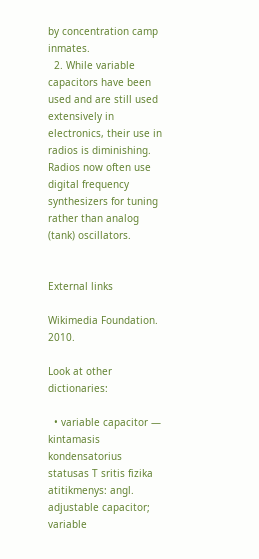by concentration camp inmates.
  2. While variable capacitors have been used and are still used extensively in electronics, their use in radios is diminishing. Radios now often use digital frequency synthesizers for tuning rather than analog (tank) oscillators.


External links

Wikimedia Foundation. 2010.

Look at other dictionaries:

  • variable capacitor — kintamasis kondensatorius statusas T sritis fizika atitikmenys: angl. adjustable capacitor; variable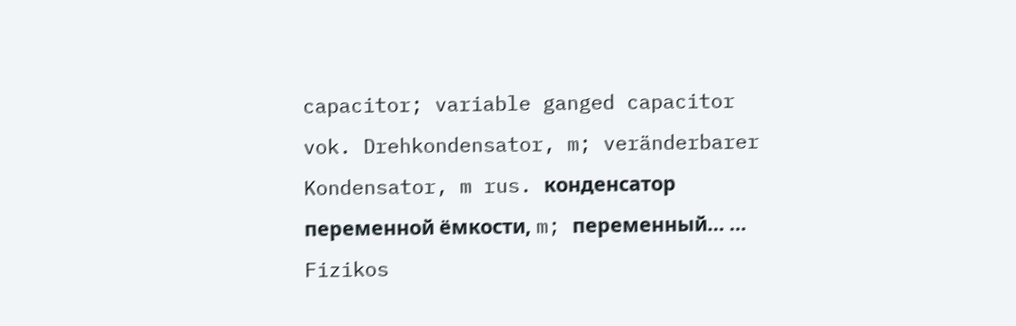capacitor; variable ganged capacitor vok. Drehkondensator, m; veränderbarer Kondensator, m rus. конденсатор переменной ёмкости, m; переменный… …   Fizikos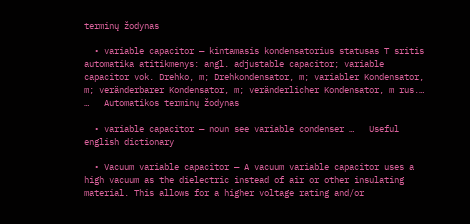terminų žodynas

  • variable capacitor — kintamasis kondensatorius statusas T sritis automatika atitikmenys: angl. adjustable capacitor; variable capacitor vok. Drehko, m; Drehkondensator, m; variabler Kondensator, m; veränderbarer Kondensator, m; veränderlicher Kondensator, m rus.… …   Automatikos terminų žodynas

  • variable capacitor — noun see variable condenser …   Useful english dictionary

  • Vacuum variable capacitor — A vacuum variable capacitor uses a high vacuum as the dielectric instead of air or other insulating material. This allows for a higher voltage rating and/or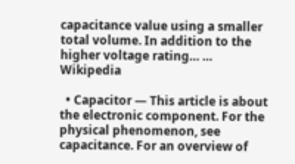capacitance value using a smaller total volume. In addition to the higher voltage rating… …   Wikipedia

  • Capacitor — This article is about the electronic component. For the physical phenomenon, see capacitance. For an overview of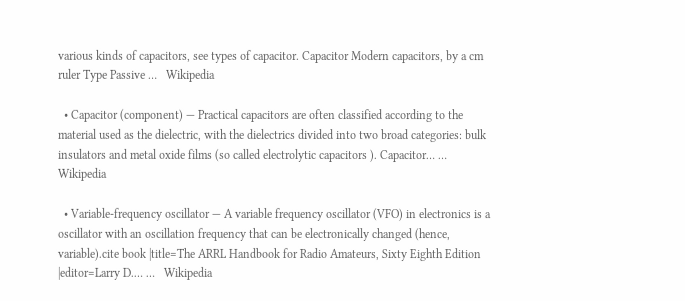various kinds of capacitors, see types of capacitor. Capacitor Modern capacitors, by a cm ruler Type Passive …   Wikipedia

  • Capacitor (component) — Practical capacitors are often classified according to the material used as the dielectric, with the dielectrics divided into two broad categories: bulk insulators and metal oxide films (so called electrolytic capacitors ). Capacitor… …   Wikipedia

  • Variable-frequency oscillator — A variable frequency oscillator (VFO) in electronics is a oscillator with an oscillation frequency that can be electronically changed (hence, variable).cite book |title=The ARRL Handbook for Radio Amateurs, Sixty Eighth Edition |editor=Larry D.… …   Wikipedia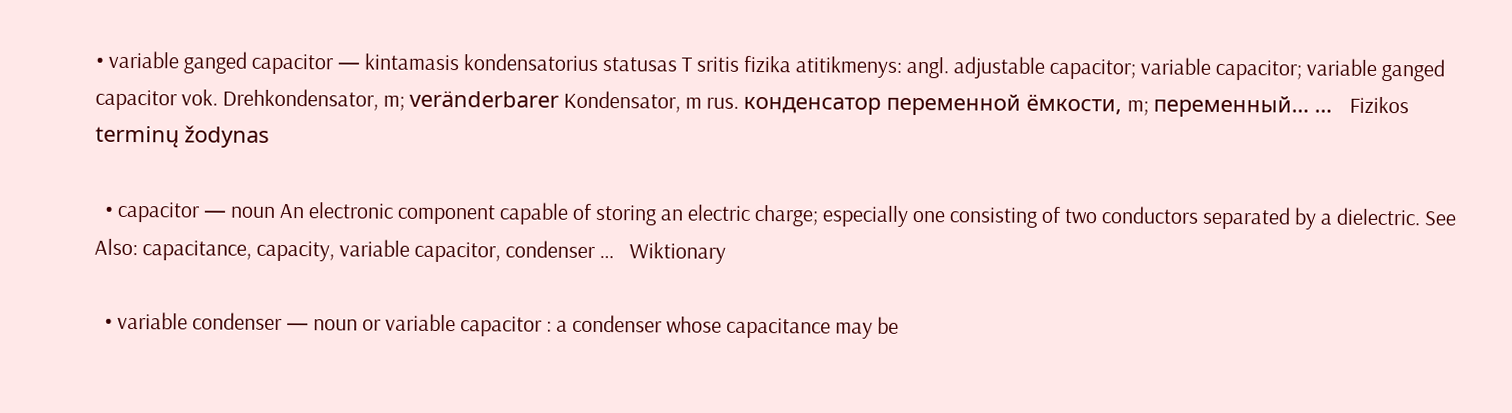• variable ganged capacitor — kintamasis kondensatorius statusas T sritis fizika atitikmenys: angl. adjustable capacitor; variable capacitor; variable ganged capacitor vok. Drehkondensator, m; veränderbarer Kondensator, m rus. конденсатор переменной ёмкости, m; переменный… …   Fizikos terminų žodynas

  • capacitor — noun An electronic component capable of storing an electric charge; especially one consisting of two conductors separated by a dielectric. See Also: capacitance, capacity, variable capacitor, condenser …   Wiktionary

  • variable condenser — noun or variable capacitor : a condenser whose capacitance may be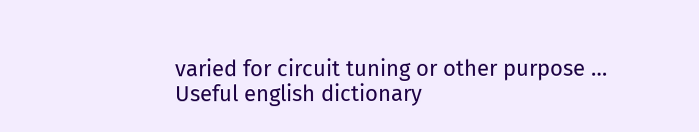varied for circuit tuning or other purpose …   Useful english dictionary